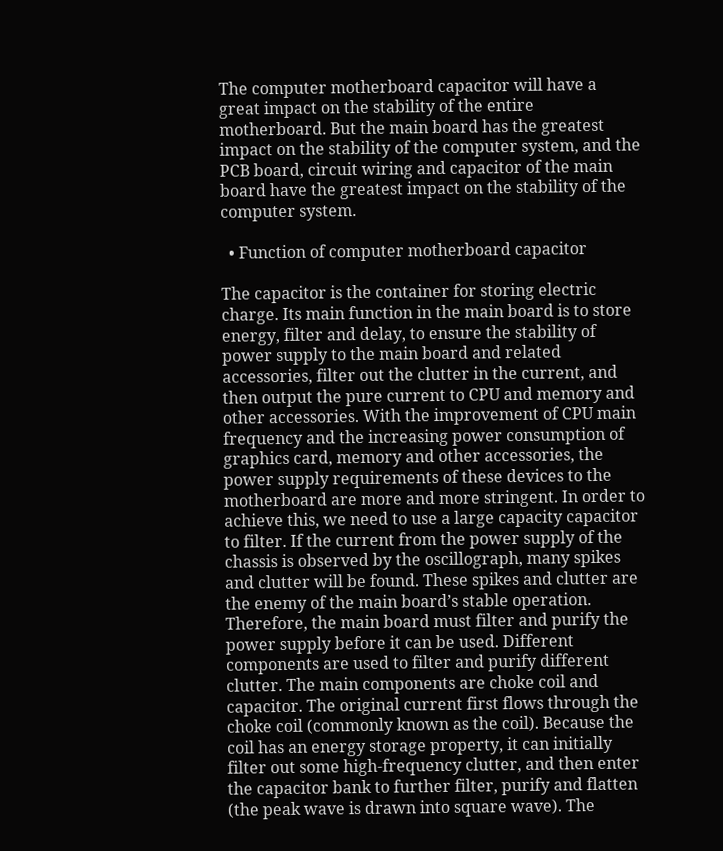The computer motherboard capacitor will have a great impact on the stability of the entire motherboard. But the main board has the greatest impact on the stability of the computer system, and the PCB board, circuit wiring and capacitor of the main board have the greatest impact on the stability of the computer system.

  • Function of computer motherboard capacitor

The capacitor is the container for storing electric charge. Its main function in the main board is to store energy, filter and delay, to ensure the stability of power supply to the main board and related accessories, filter out the clutter in the current, and then output the pure current to CPU and memory and other accessories. With the improvement of CPU main frequency and the increasing power consumption of graphics card, memory and other accessories, the power supply requirements of these devices to the motherboard are more and more stringent. In order to achieve this, we need to use a large capacity capacitor to filter. If the current from the power supply of the chassis is observed by the oscillograph, many spikes and clutter will be found. These spikes and clutter are the enemy of the main board’s stable operation. Therefore, the main board must filter and purify the power supply before it can be used. Different components are used to filter and purify different clutter. The main components are choke coil and capacitor. The original current first flows through the choke coil (commonly known as the coil). Because the coil has an energy storage property, it can initially filter out some high-frequency clutter, and then enter the capacitor bank to further filter, purify and flatten (the peak wave is drawn into square wave). The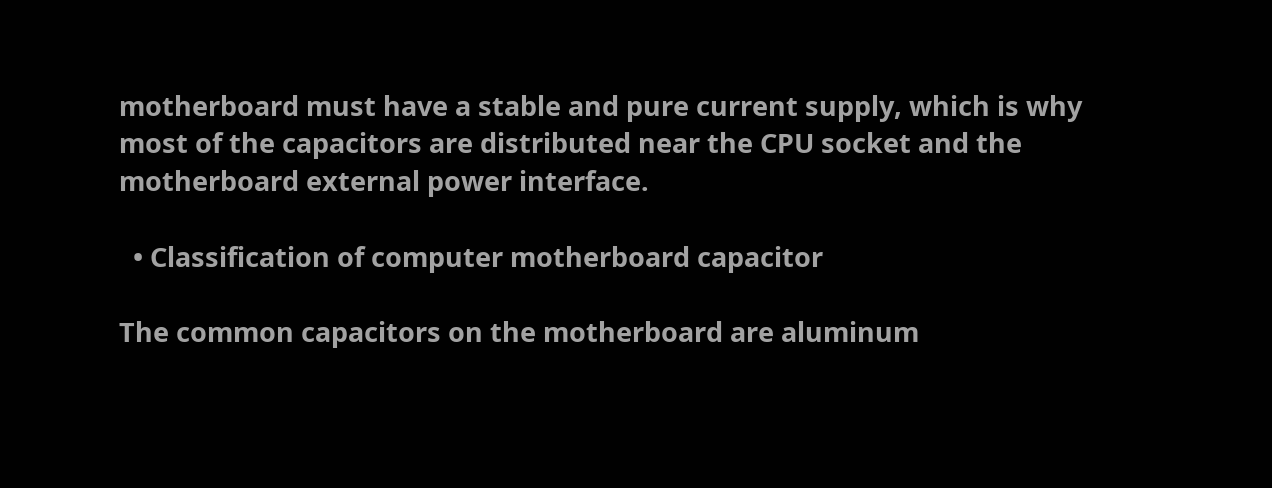motherboard must have a stable and pure current supply, which is why most of the capacitors are distributed near the CPU socket and the motherboard external power interface.

  • Classification of computer motherboard capacitor

The common capacitors on the motherboard are aluminum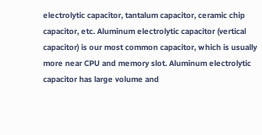electrolytic capacitor, tantalum capacitor, ceramic chip capacitor, etc. Aluminum electrolytic capacitor (vertical capacitor) is our most common capacitor, which is usually more near CPU and memory slot. Aluminum electrolytic capacitor has large volume and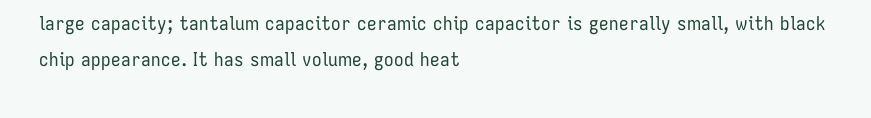large capacity; tantalum capacitor ceramic chip capacitor is generally small, with black chip appearance. It has small volume, good heat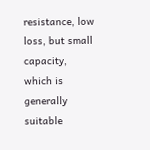resistance, low loss, but small capacity, which is generally suitable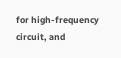for high-frequency circuit, and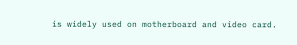is widely used on motherboard and video card.